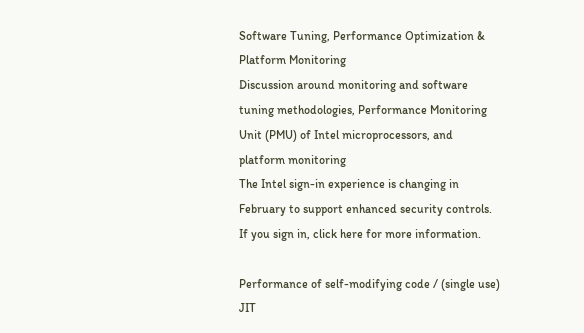Software Tuning, Performance Optimization & Platform Monitoring
Discussion around monitoring and software tuning methodologies, Performance Monitoring Unit (PMU) of Intel microprocessors, and platform monitoring
The Intel sign-in experience is changing in February to support enhanced security controls. If you sign in, click here for more information.

Performance of self-modifying code / (single use) JIT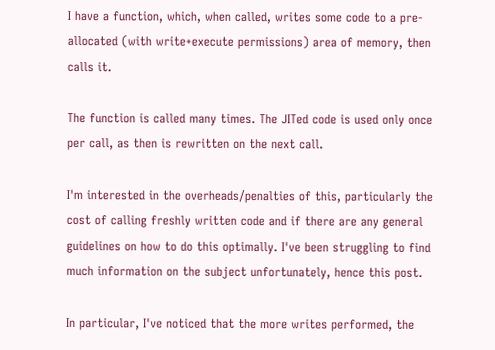I have a function, which, when called, writes some code to a pre-allocated (with write+execute permissions) area of memory, then calls it.

The function is called many times. The JITed code is used only once per call, as then is rewritten on the next call.

I'm interested in the overheads/penalties of this, particularly the cost of calling freshly written code and if there are any general guidelines on how to do this optimally. I've been struggling to find much information on the subject unfortunately, hence this post.

In particular, I've noticed that the more writes performed, the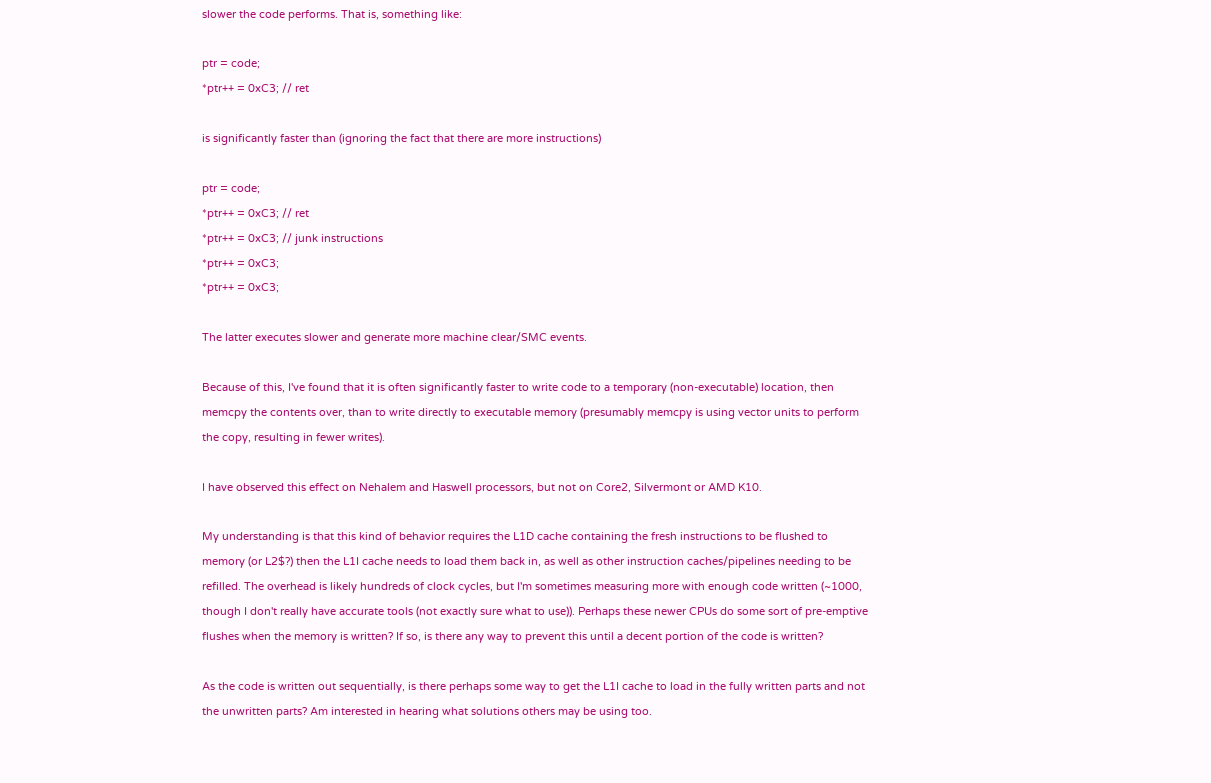slower the code performs. That is, something like:

ptr = code;
*ptr++ = 0xC3; // ret

is significantly faster than (ignoring the fact that there are more instructions)

ptr = code;
*ptr++ = 0xC3; // ret
*ptr++ = 0xC3; // junk instructions
*ptr++ = 0xC3;
*ptr++ = 0xC3;

The latter executes slower and generate more machine clear/SMC events.

Because of this, I've found that it is often significantly faster to write code to a temporary (non-executable) location, then memcpy the contents over, than to write directly to executable memory (presumably memcpy is using vector units to perform the copy, resulting in fewer writes).

I have observed this effect on Nehalem and Haswell processors, but not on Core2, Silvermont or AMD K10.

My understanding is that this kind of behavior requires the L1D cache containing the fresh instructions to be flushed to memory (or L2$?) then the L1I cache needs to load them back in, as well as other instruction caches/pipelines needing to be refilled. The overhead is likely hundreds of clock cycles, but I'm sometimes measuring more with enough code written (~1000, though I don't really have accurate tools (not exactly sure what to use)). Perhaps these newer CPUs do some sort of pre-emptive flushes when the memory is written? If so, is there any way to prevent this until a decent portion of the code is written?

As the code is written out sequentially, is there perhaps some way to get the L1I cache to load in the fully written parts and not the unwritten parts? Am interested in hearing what solutions others may be using too.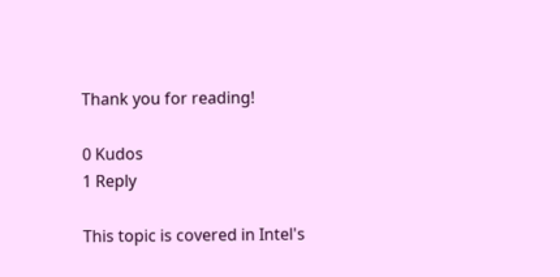Thank you for reading!

0 Kudos
1 Reply

This topic is covered in Intel's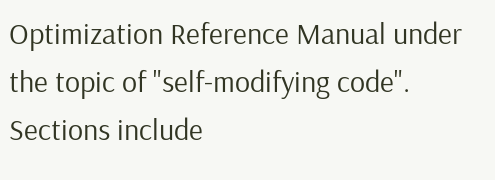Optimization Reference Manual under the topic of "self-modifying code". Sections include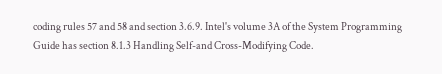coding rules 57 and 58 and section 3.6.9. Intel's volume 3A of the System Programming Guide has section 8.1.3 Handling Self-and Cross-Modifying Code.